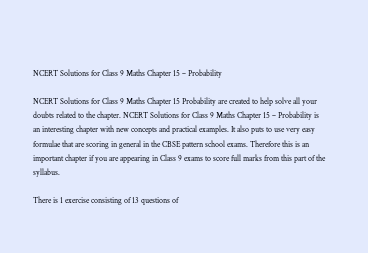NCERT Solutions for Class 9 Maths Chapter 15 – Probability

NCERT Solutions for Class 9 Maths Chapter 15 Probability are created to help solve all your doubts related to the chapter. NCERT Solutions for Class 9 Maths Chapter 15 – Probability is an interesting chapter with new concepts and practical examples. It also puts to use very easy formulae that are scoring in general in the CBSE pattern school exams. Therefore this is an important chapter if you are appearing in Class 9 exams to score full marks from this part of the syllabus.

There is 1 exercise consisting of 13 questions of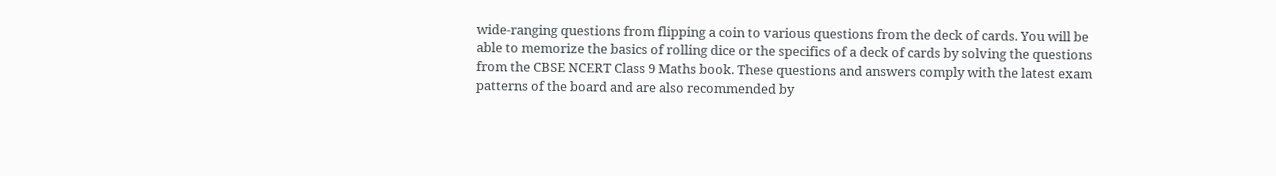wide-ranging questions from flipping a coin to various questions from the deck of cards. You will be able to memorize the basics of rolling dice or the specifics of a deck of cards by solving the questions from the CBSE NCERT Class 9 Maths book. These questions and answers comply with the latest exam patterns of the board and are also recommended by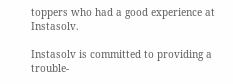toppers who had a good experience at Instasolv.

Instasolv is committed to providing a trouble-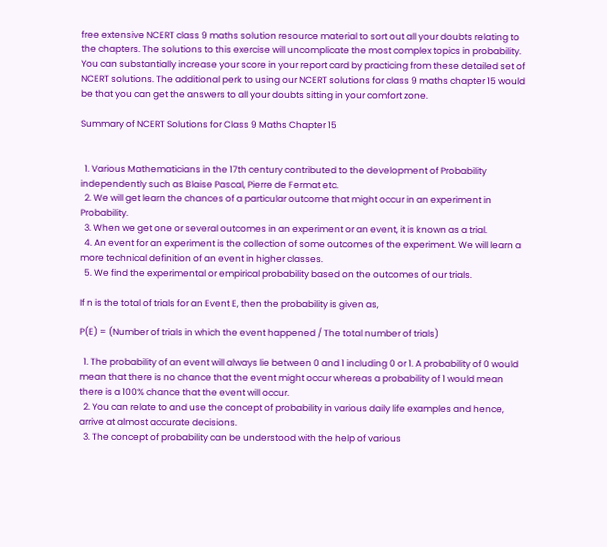free extensive NCERT class 9 maths solution resource material to sort out all your doubts relating to the chapters. The solutions to this exercise will uncomplicate the most complex topics in probability. You can substantially increase your score in your report card by practicing from these detailed set of NCERT solutions. The additional perk to using our NCERT solutions for class 9 maths chapter 15 would be that you can get the answers to all your doubts sitting in your comfort zone.

Summary of NCERT Solutions for Class 9 Maths Chapter 15


  1. Various Mathematicians in the 17th century contributed to the development of Probability independently such as Blaise Pascal, Pierre de Fermat etc.
  2. We will get learn the chances of a particular outcome that might occur in an experiment in Probability.
  3. When we get one or several outcomes in an experiment or an event, it is known as a trial.
  4. An event for an experiment is the collection of some outcomes of the experiment. We will learn a more technical definition of an event in higher classes.
  5. We find the experimental or empirical probability based on the outcomes of our trials.

If n is the total of trials for an Event E, then the probability is given as,

P(E) = (Number of trials in which the event happened / The total number of trials)

  1. The probability of an event will always lie between 0 and 1 including 0 or 1. A probability of 0 would mean that there is no chance that the event might occur whereas a probability of 1 would mean there is a 100% chance that the event will occur.
  2. You can relate to and use the concept of probability in various daily life examples and hence, arrive at almost accurate decisions.
  3. The concept of probability can be understood with the help of various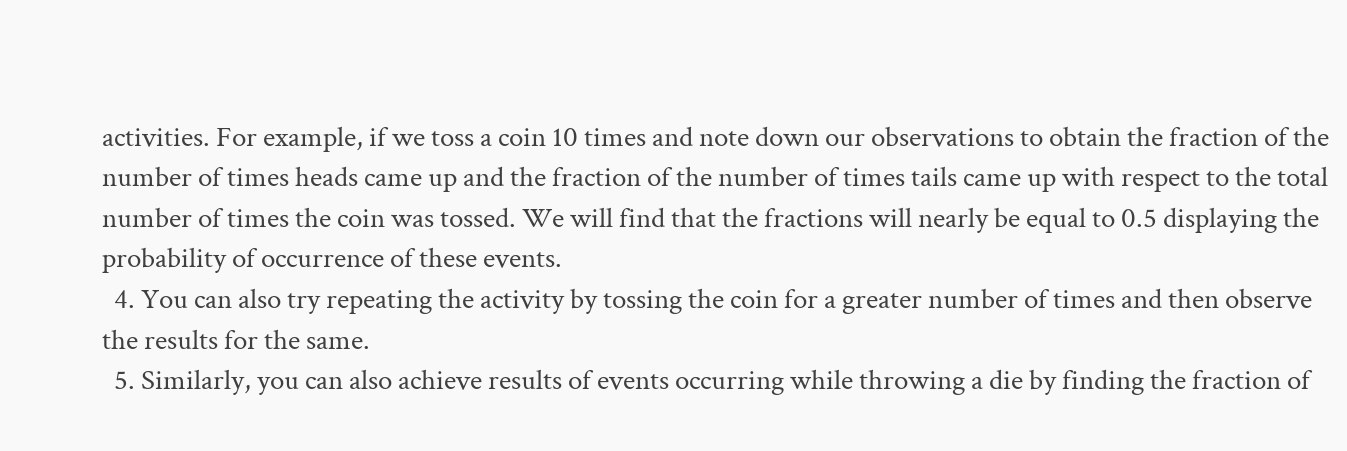activities. For example, if we toss a coin 10 times and note down our observations to obtain the fraction of the number of times heads came up and the fraction of the number of times tails came up with respect to the total number of times the coin was tossed. We will find that the fractions will nearly be equal to 0.5 displaying the probability of occurrence of these events.
  4. You can also try repeating the activity by tossing the coin for a greater number of times and then observe the results for the same.
  5. Similarly, you can also achieve results of events occurring while throwing a die by finding the fraction of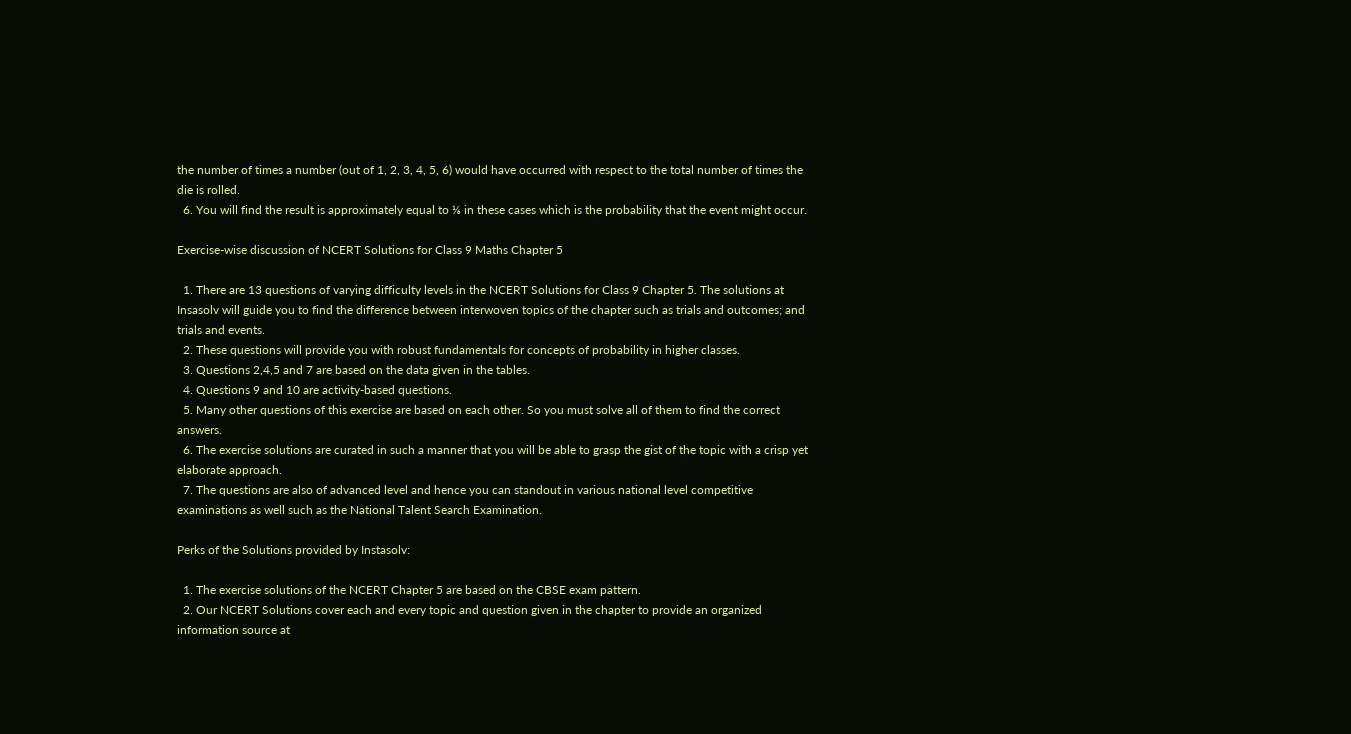the number of times a number (out of 1, 2, 3, 4, 5, 6) would have occurred with respect to the total number of times the die is rolled.
  6. You will find the result is approximately equal to ⅙ in these cases which is the probability that the event might occur.

Exercise-wise discussion of NCERT Solutions for Class 9 Maths Chapter 5

  1. There are 13 questions of varying difficulty levels in the NCERT Solutions for Class 9 Chapter 5. The solutions at Insasolv will guide you to find the difference between interwoven topics of the chapter such as trials and outcomes; and trials and events.
  2. These questions will provide you with robust fundamentals for concepts of probability in higher classes.
  3. Questions 2,4,5 and 7 are based on the data given in the tables.
  4. Questions 9 and 10 are activity-based questions.
  5. Many other questions of this exercise are based on each other. So you must solve all of them to find the correct answers.
  6. The exercise solutions are curated in such a manner that you will be able to grasp the gist of the topic with a crisp yet elaborate approach.
  7. The questions are also of advanced level and hence you can standout in various national level competitive examinations as well such as the National Talent Search Examination.

Perks of the Solutions provided by Instasolv:

  1. The exercise solutions of the NCERT Chapter 5 are based on the CBSE exam pattern.
  2. Our NCERT Solutions cover each and every topic and question given in the chapter to provide an organized information source at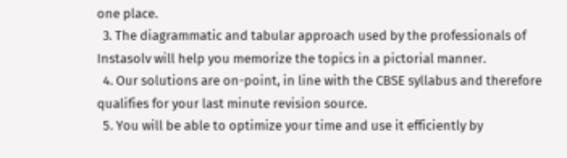one place.
  3. The diagrammatic and tabular approach used by the professionals of Instasolv will help you memorize the topics in a pictorial manner.
  4. Our solutions are on-point, in line with the CBSE syllabus and therefore qualifies for your last minute revision source.
  5. You will be able to optimize your time and use it efficiently by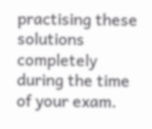practising these solutions completely during the time of your exam.